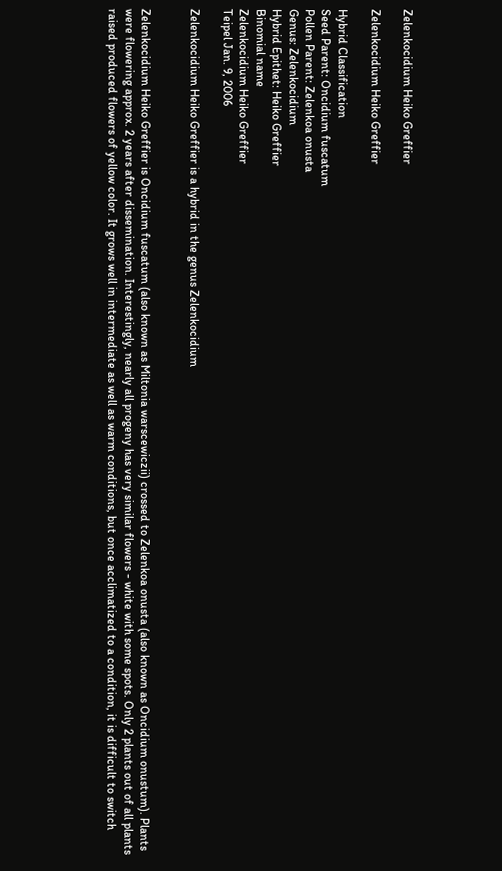Zelenkocidium Heiko Greffier

Zelenkocidium Heiko Greffier

Hybrid Classification
Seed Parent: Oncidium fuscatum
Pollen Parent: Zelenkoa onusta
Genus: Zelenkocidium
Hybrid Epithet: Heiko Greffier
Binomial name
Zelenkocidium Heiko Greffier
Teipel Jan. 9, 2006

Zelenkocidium Heiko Greffier is a hybrid in the genus Zelenkocidium


Zelenkocidium Heiko Greffier is Oncidium fuscatum (also known as Miltonia warscewiczii) crossed to Zelenkoa onusta (also known as Oncidium onustum). Plants were flowering approx. 2 years after dissemination. Interestingly, nearly all progeny has very similar flowers - white with some spots. Only 2 plants out of all plants raised produced flowers of yellow color. It grows well in intermediate as well as warm conditions, but once acclimatized to a condition, it is difficult to switch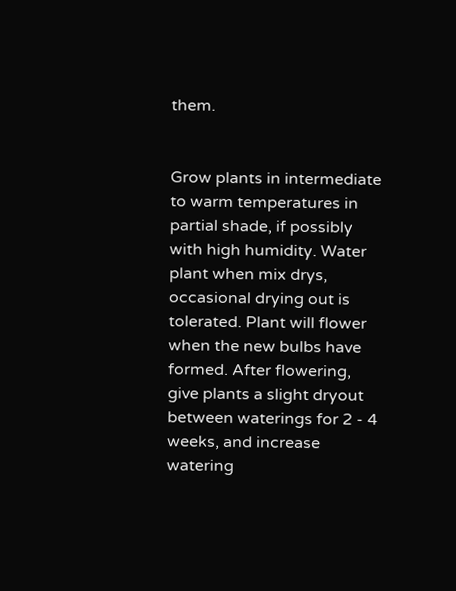them.


Grow plants in intermediate to warm temperatures in partial shade, if possibly with high humidity. Water plant when mix drys, occasional drying out is tolerated. Plant will flower when the new bulbs have formed. After flowering, give plants a slight dryout between waterings for 2 - 4 weeks, and increase watering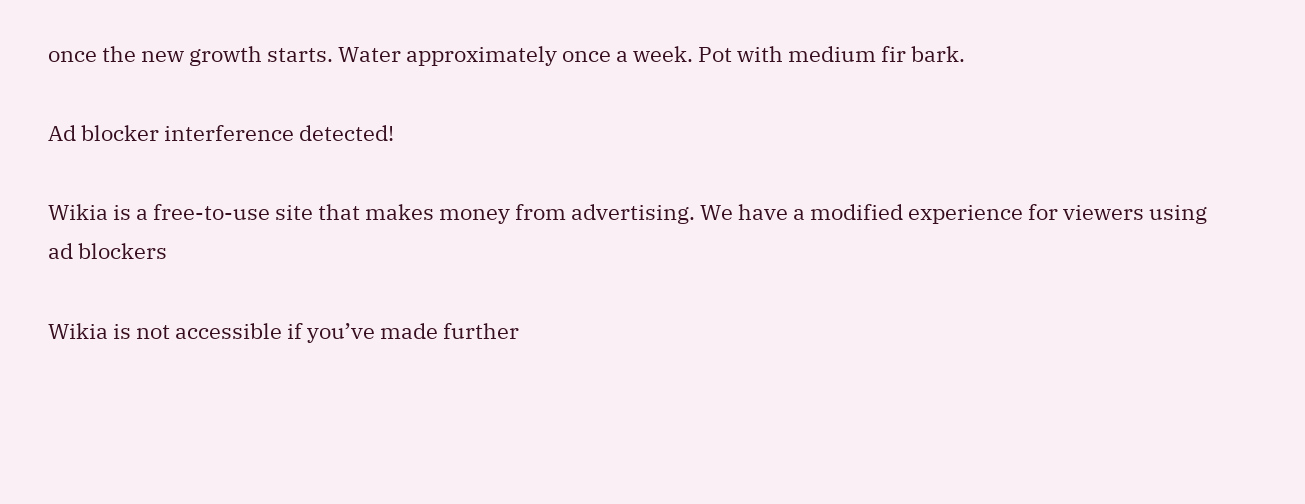once the new growth starts. Water approximately once a week. Pot with medium fir bark.

Ad blocker interference detected!

Wikia is a free-to-use site that makes money from advertising. We have a modified experience for viewers using ad blockers

Wikia is not accessible if you’ve made further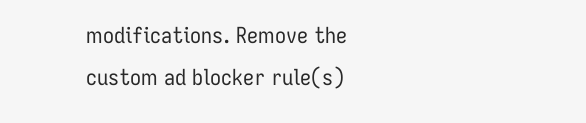modifications. Remove the custom ad blocker rule(s)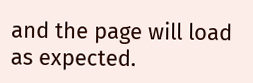and the page will load as expected.